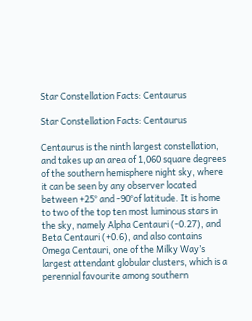Star Constellation Facts: Centaurus

Star Constellation Facts: Centaurus

Centaurus is the ninth largest constellation, and takes up an area of 1,060 square degrees of the southern hemisphere night sky, where it can be seen by any observer located between +25° and -90°of latitude. It is home to two of the top ten most luminous stars in the sky, namely Alpha Centauri (-0.27), and Beta Centauri (+0.6), and also contains Omega Centauri, one of the Milky Way’s largest attendant globular clusters, which is a perennial favourite among southern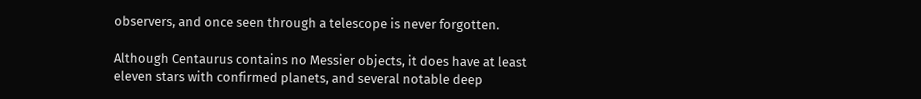observers, and once seen through a telescope is never forgotten.

Although Centaurus contains no Messier objects, it does have at least eleven stars with confirmed planets, and several notable deep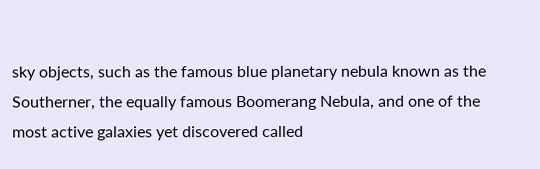sky objects, such as the famous blue planetary nebula known as the Southerner, the equally famous Boomerang Nebula, and one of the most active galaxies yet discovered called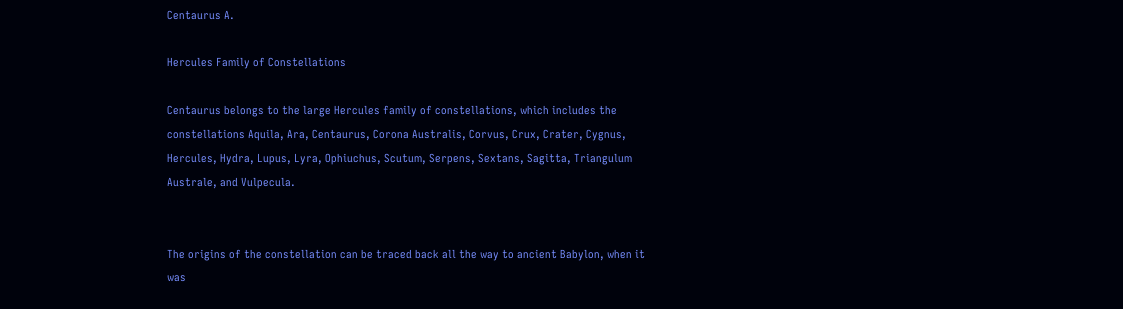Centaurus A.

Hercules Family of Constellations

Centaurus belongs to the large Hercules family of constellations, which includes the constellations Aquila, Ara, Centaurus, Corona Australis, Corvus, Crux, Crater, Cygnus, Hercules, Hydra, Lupus, Lyra, Ophiuchus, Scutum, Serpens, Sextans, Sagitta, Triangulum Australe, and Vulpecula.


The origins of the constellation can be traced back all the way to ancient Babylon, when it was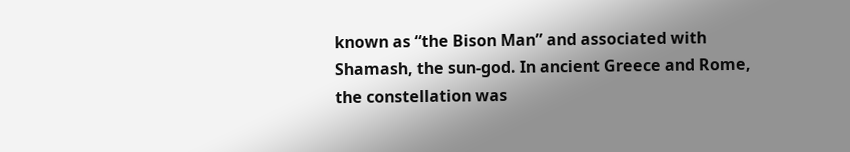known as “the Bison Man” and associated with Shamash, the sun-god. In ancient Greece and Rome, the constellation was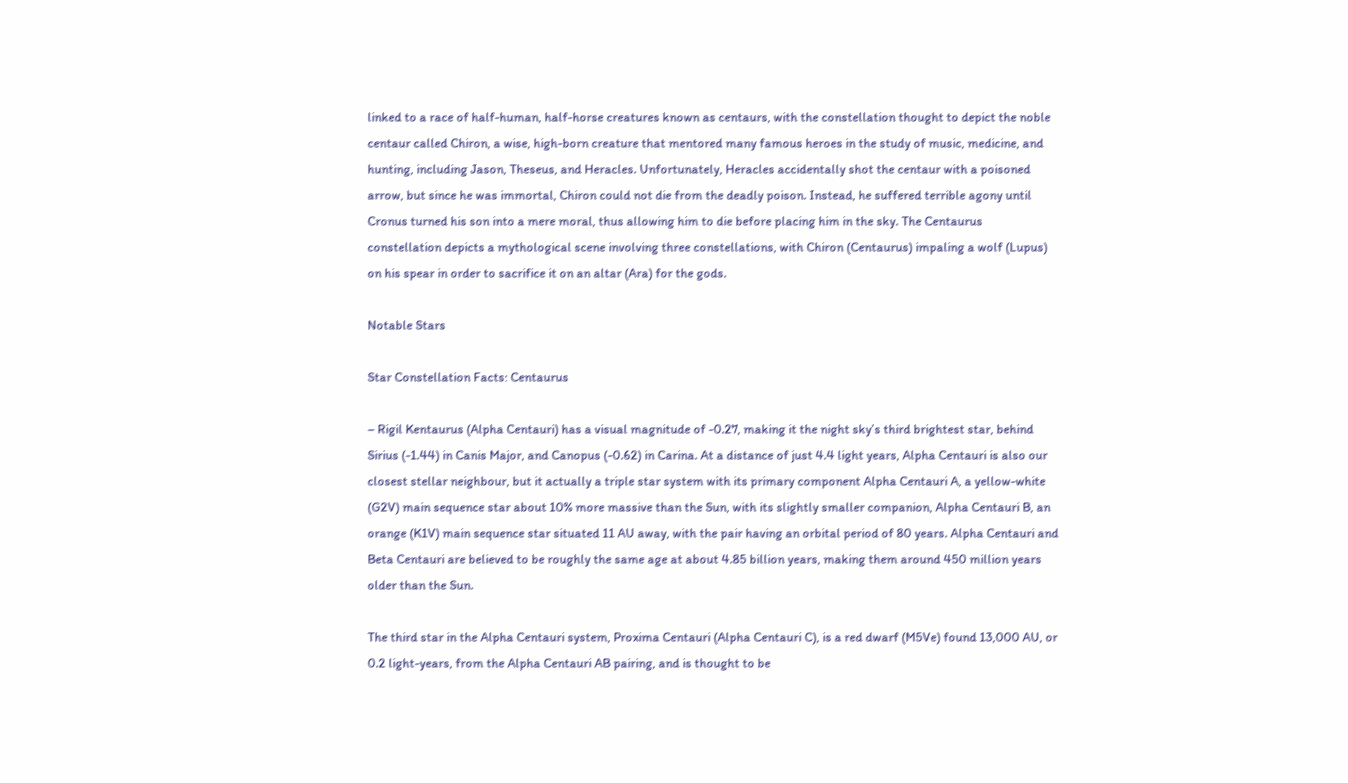linked to a race of half-human, half-horse creatures known as centaurs, with the constellation thought to depict the noble centaur called Chiron, a wise, high-born creature that mentored many famous heroes in the study of music, medicine, and hunting, including Jason, Theseus, and Heracles. Unfortunately, Heracles accidentally shot the centaur with a poisoned arrow, but since he was immortal, Chiron could not die from the deadly poison. Instead, he suffered terrible agony until Cronus turned his son into a mere moral, thus allowing him to die before placing him in the sky. The Centaurus constellation depicts a mythological scene involving three constellations, with Chiron (Centaurus) impaling a wolf (Lupus) on his spear in order to sacrifice it on an altar (Ara) for the gods.

Notable Stars

Star Constellation Facts: Centaurus

– Rigil Kentaurus (Alpha Centauri) has a visual magnitude of -0.27, making it the night sky’s third brightest star, behind Sirius (-1.44) in Canis Major, and Canopus (-0.62) in Carina. At a distance of just 4.4 light years, Alpha Centauri is also our closest stellar neighbour, but it actually a triple star system with its primary component Alpha Centauri A, a yellow-white (G2V) main sequence star about 10% more massive than the Sun, with its slightly smaller companion, Alpha Centauri B, an orange (K1V) main sequence star situated 11 AU away, with the pair having an orbital period of 80 years. Alpha Centauri and Beta Centauri are believed to be roughly the same age at about 4.85 billion years, making them around 450 million years older than the Sun.

The third star in the Alpha Centauri system, Proxima Centauri (Alpha Centauri C), is a red dwarf (M5Ve) found 13,000 AU, or 0.2 light-years, from the Alpha Centauri AB pairing, and is thought to be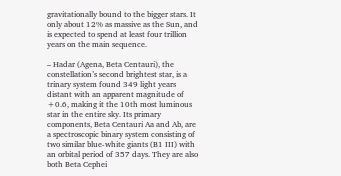gravitationally bound to the bigger stars. It only about 12% as massive as the Sun, and is expected to spend at least four trillion years on the main sequence.

– Hadar (Agena, Beta Centauri), the constellation’s second brightest star, is a trinary system found 349 light years distant with an apparent magnitude of +0.6, making it the 10th most luminous star in the entire sky. Its primary components, Beta Centauri Aa and Ab, are a spectroscopic binary system consisting of two similar blue-white giants (B1 III) with an orbital period of 357 days. They are also both Beta Cephei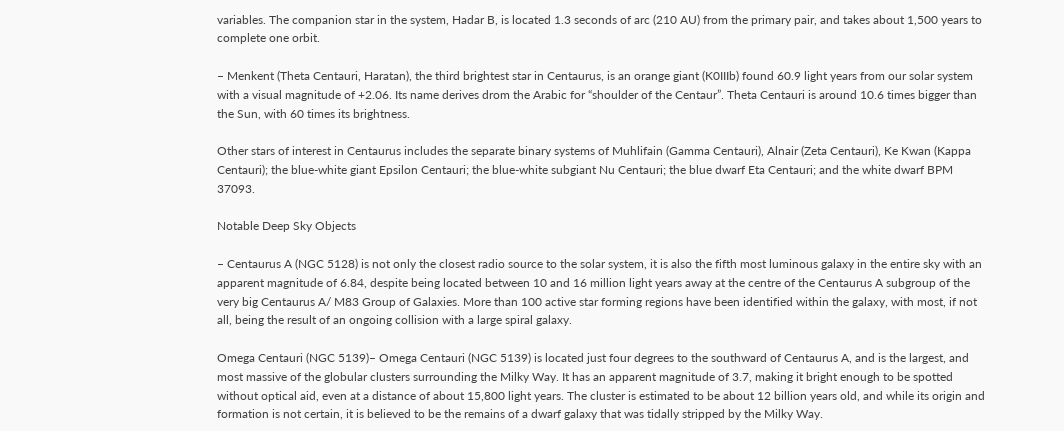variables. The companion star in the system, Hadar B, is located 1.3 seconds of arc (210 AU) from the primary pair, and takes about 1,500 years to complete one orbit.

– Menkent (Theta Centauri, Haratan), the third brightest star in Centaurus, is an orange giant (K0IIIb) found 60.9 light years from our solar system with a visual magnitude of +2.06. Its name derives drom the Arabic for “shoulder of the Centaur”. Theta Centauri is around 10.6 times bigger than the Sun, with 60 times its brightness.

Other stars of interest in Centaurus includes the separate binary systems of Muhlifain (Gamma Centauri), Alnair (Zeta Centauri), Ke Kwan (Kappa Centauri); the blue-white giant Epsilon Centauri; the blue-white subgiant Nu Centauri; the blue dwarf Eta Centauri; and the white dwarf BPM 37093.

Notable Deep Sky Objects

– Centaurus A (NGC 5128) is not only the closest radio source to the solar system, it is also the fifth most luminous galaxy in the entire sky with an apparent magnitude of 6.84, despite being located between 10 and 16 million light years away at the centre of the Centaurus A subgroup of the very big Centaurus A/ M83 Group of Galaxies. More than 100 active star forming regions have been identified within the galaxy, with most, if not all, being the result of an ongoing collision with a large spiral galaxy.

Omega Centauri (NGC 5139)– Omega Centauri (NGC 5139) is located just four degrees to the southward of Centaurus A, and is the largest, and most massive of the globular clusters surrounding the Milky Way. It has an apparent magnitude of 3.7, making it bright enough to be spotted without optical aid, even at a distance of about 15,800 light years. The cluster is estimated to be about 12 billion years old, and while its origin and formation is not certain, it is believed to be the remains of a dwarf galaxy that was tidally stripped by the Milky Way.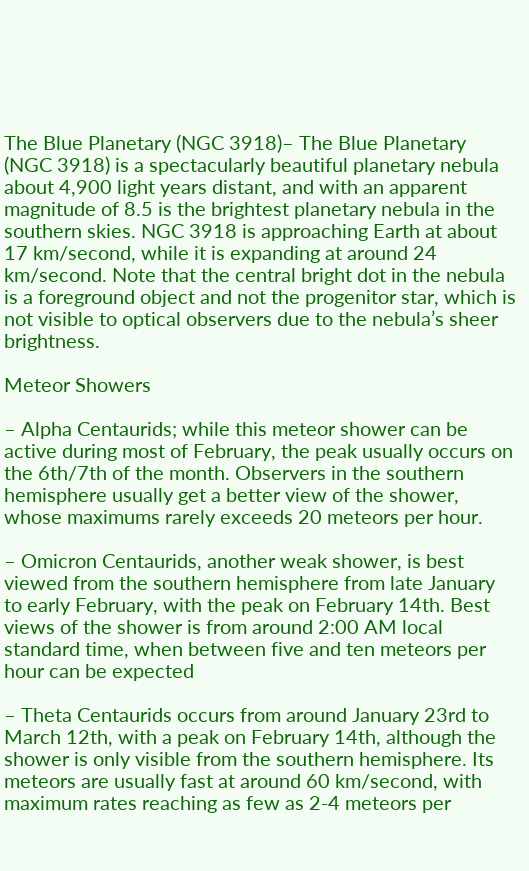The Blue Planetary (NGC 3918)– The Blue Planetary (NGC 3918) is a spectacularly beautiful planetary nebula about 4,900 light years distant, and with an apparent magnitude of 8.5 is the brightest planetary nebula in the southern skies. NGC 3918 is approaching Earth at about 17 km/second, while it is expanding at around 24 km/second. Note that the central bright dot in the nebula is a foreground object and not the progenitor star, which is not visible to optical observers due to the nebula’s sheer brightness.

Meteor Showers

– Alpha Centaurids; while this meteor shower can be active during most of February, the peak usually occurs on the 6th/7th of the month. Observers in the southern hemisphere usually get a better view of the shower, whose maximums rarely exceeds 20 meteors per hour.

– Omicron Centaurids, another weak shower, is best viewed from the southern hemisphere from late January to early February, with the peak on February 14th. Best views of the shower is from around 2:00 AM local standard time, when between five and ten meteors per hour can be expected

– Theta Centaurids occurs from around January 23rd to March 12th, with a peak on February 14th, although the shower is only visible from the southern hemisphere. Its meteors are usually fast at around 60 km/second, with maximum rates reaching as few as 2-4 meteors per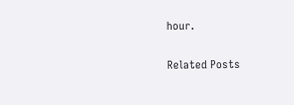hour.

Related Posts